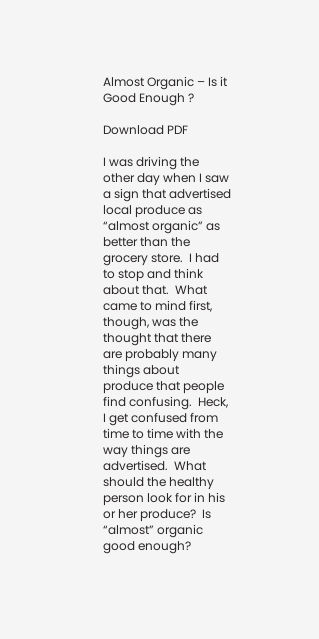Almost Organic – Is it Good Enough ?

Download PDF

I was driving the other day when I saw a sign that advertised local produce as “almost organic” as better than the grocery store.  I had to stop and think about that.  What came to mind first, though, was the thought that there are probably many things about produce that people find confusing.  Heck, I get confused from time to time with the way things are advertised.  What should the healthy person look for in his or her produce?  Is “almost” organic good enough?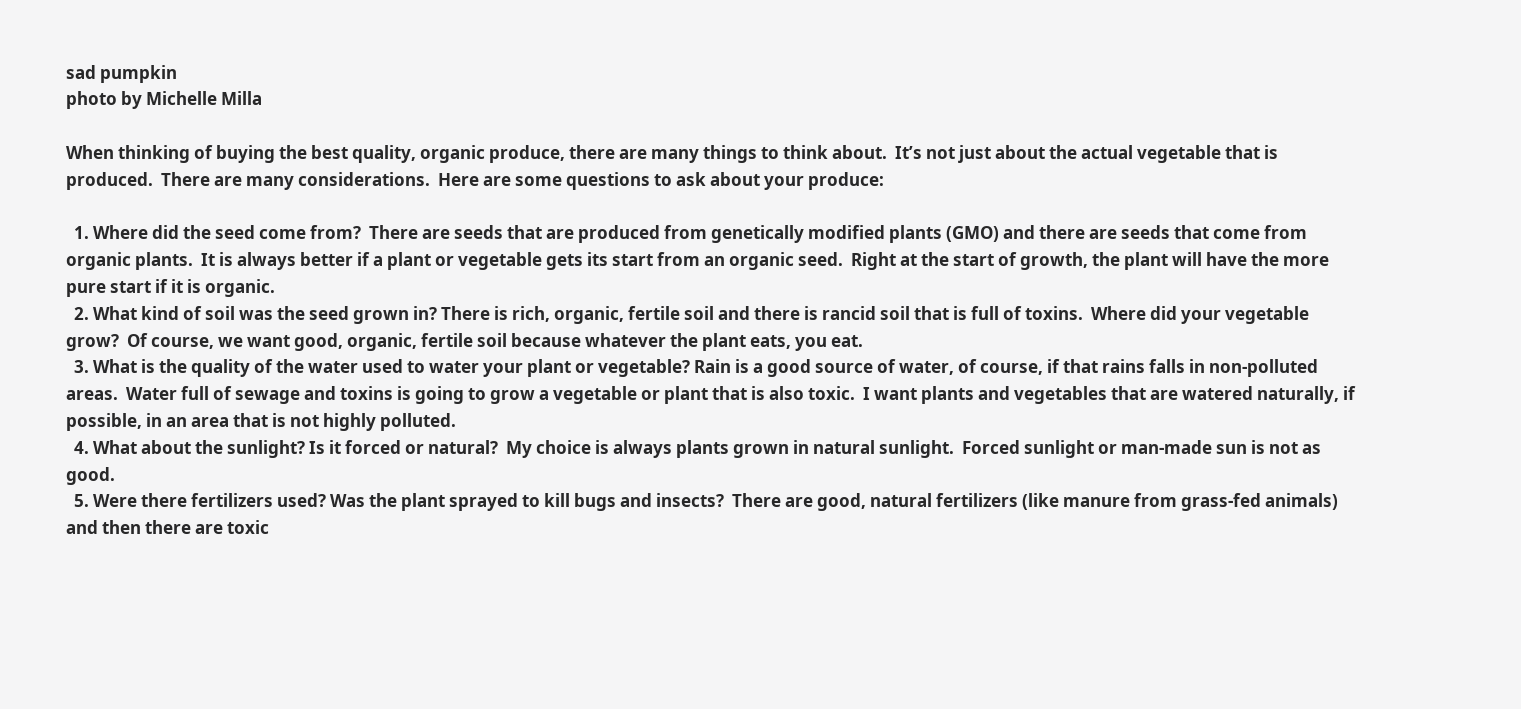sad pumpkin
photo by Michelle Milla

When thinking of buying the best quality, organic produce, there are many things to think about.  It’s not just about the actual vegetable that is produced.  There are many considerations.  Here are some questions to ask about your produce:

  1. Where did the seed come from?  There are seeds that are produced from genetically modified plants (GMO) and there are seeds that come from organic plants.  It is always better if a plant or vegetable gets its start from an organic seed.  Right at the start of growth, the plant will have the more pure start if it is organic.
  2. What kind of soil was the seed grown in? There is rich, organic, fertile soil and there is rancid soil that is full of toxins.  Where did your vegetable grow?  Of course, we want good, organic, fertile soil because whatever the plant eats, you eat.
  3. What is the quality of the water used to water your plant or vegetable? Rain is a good source of water, of course, if that rains falls in non-polluted areas.  Water full of sewage and toxins is going to grow a vegetable or plant that is also toxic.  I want plants and vegetables that are watered naturally, if possible, in an area that is not highly polluted.
  4. What about the sunlight? Is it forced or natural?  My choice is always plants grown in natural sunlight.  Forced sunlight or man-made sun is not as good.
  5. Were there fertilizers used? Was the plant sprayed to kill bugs and insects?  There are good, natural fertilizers (like manure from grass-fed animals) and then there are toxic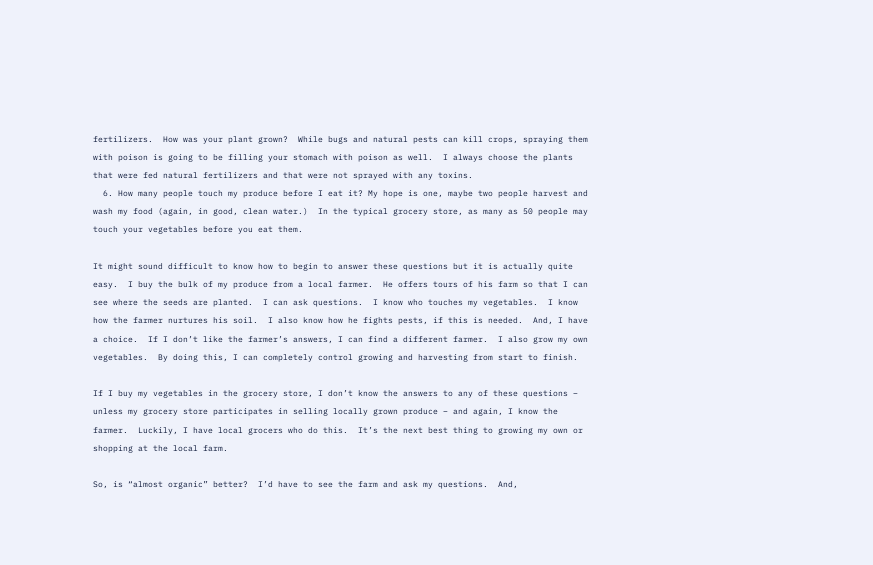fertilizers.  How was your plant grown?  While bugs and natural pests can kill crops, spraying them with poison is going to be filling your stomach with poison as well.  I always choose the plants that were fed natural fertilizers and that were not sprayed with any toxins.
  6. How many people touch my produce before I eat it? My hope is one, maybe two people harvest and wash my food (again, in good, clean water.)  In the typical grocery store, as many as 50 people may touch your vegetables before you eat them.

It might sound difficult to know how to begin to answer these questions but it is actually quite easy.  I buy the bulk of my produce from a local farmer.  He offers tours of his farm so that I can see where the seeds are planted.  I can ask questions.  I know who touches my vegetables.  I know how the farmer nurtures his soil.  I also know how he fights pests, if this is needed.  And, I have a choice.  If I don’t like the farmer’s answers, I can find a different farmer.  I also grow my own vegetables.  By doing this, I can completely control growing and harvesting from start to finish.

If I buy my vegetables in the grocery store, I don’t know the answers to any of these questions – unless my grocery store participates in selling locally grown produce – and again, I know the farmer.  Luckily, I have local grocers who do this.  It’s the next best thing to growing my own or shopping at the local farm.

So, is “almost organic” better?  I’d have to see the farm and ask my questions.  And,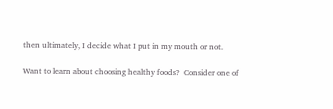then ultimately, I decide what I put in my mouth or not.

Want to learn about choosing healthy foods?  Consider one of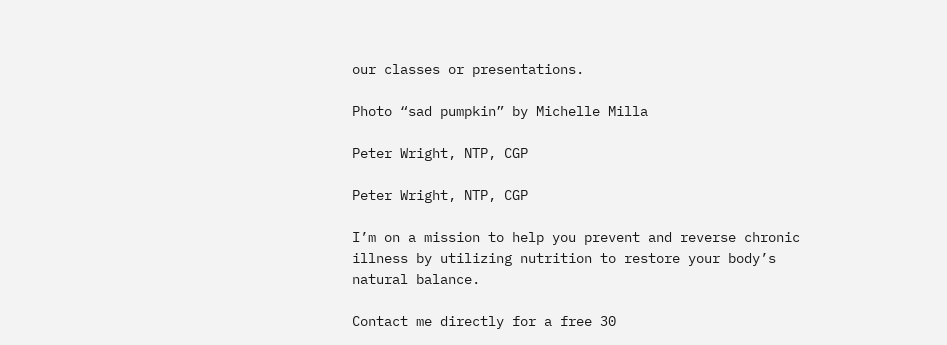our classes or presentations.

Photo “sad pumpkin” by Michelle Milla

Peter Wright, NTP, CGP

Peter Wright, NTP, CGP

I’m on a mission to help you prevent and reverse chronic illness by utilizing nutrition to restore your body’s natural balance.

Contact me directly for a free 30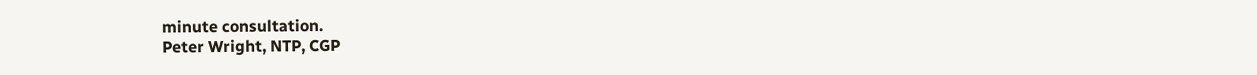minute consultation.
Peter Wright, NTP, CGP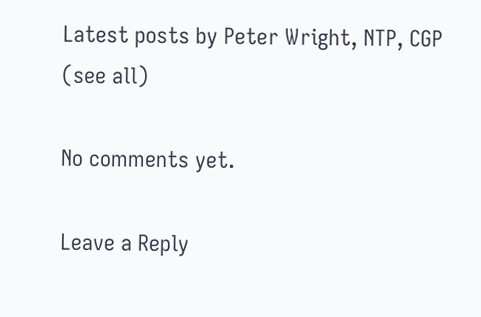Latest posts by Peter Wright, NTP, CGP (see all)

No comments yet.

Leave a Reply